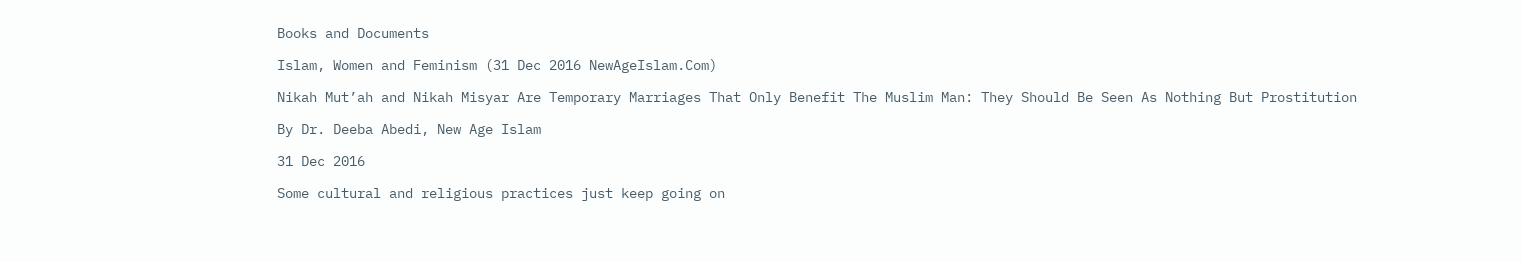Books and Documents

Islam, Women and Feminism (31 Dec 2016 NewAgeIslam.Com)

Nikah Mut’ah and Nikah Misyar Are Temporary Marriages That Only Benefit The Muslim Man: They Should Be Seen As Nothing But Prostitution

By Dr. Deeba Abedi, New Age Islam

31 Dec 2016

Some cultural and religious practices just keep going on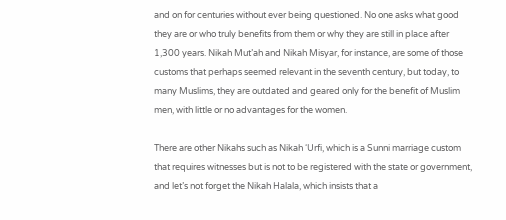and on for centuries without ever being questioned. No one asks what good they are or who truly benefits from them or why they are still in place after 1,300 years. Nikah Mut’ah and Nikah Misyar, for instance, are some of those customs that perhaps seemed relevant in the seventh century, but today, to many Muslims, they are outdated and geared only for the benefit of Muslim men, with little or no advantages for the women.

There are other Nikahs such as Nikah ‘Urfi, which is a Sunni marriage custom that requires witnesses but is not to be registered with the state or government, and let’s not forget the Nikah Halala, which insists that a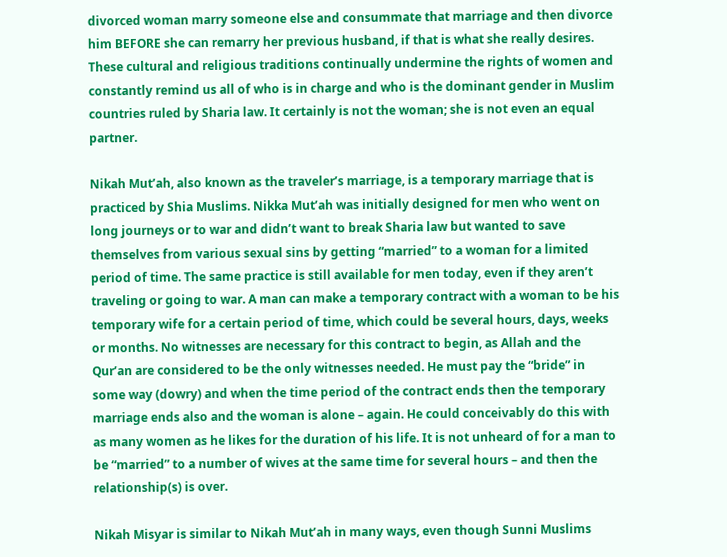divorced woman marry someone else and consummate that marriage and then divorce him BEFORE she can remarry her previous husband, if that is what she really desires. These cultural and religious traditions continually undermine the rights of women and constantly remind us all of who is in charge and who is the dominant gender in Muslim countries ruled by Sharia law. It certainly is not the woman; she is not even an equal partner.

Nikah Mut’ah, also known as the traveler’s marriage, is a temporary marriage that is practiced by Shia Muslims. Nikka Mut’ah was initially designed for men who went on long journeys or to war and didn’t want to break Sharia law but wanted to save themselves from various sexual sins by getting “married” to a woman for a limited period of time. The same practice is still available for men today, even if they aren’t traveling or going to war. A man can make a temporary contract with a woman to be his temporary wife for a certain period of time, which could be several hours, days, weeks or months. No witnesses are necessary for this contract to begin, as Allah and the Qur’an are considered to be the only witnesses needed. He must pay the “bride” in some way (dowry) and when the time period of the contract ends then the temporary marriage ends also and the woman is alone – again. He could conceivably do this with as many women as he likes for the duration of his life. It is not unheard of for a man to be “married” to a number of wives at the same time for several hours – and then the relationship(s) is over.

Nikah Misyar is similar to Nikah Mut’ah in many ways, even though Sunni Muslims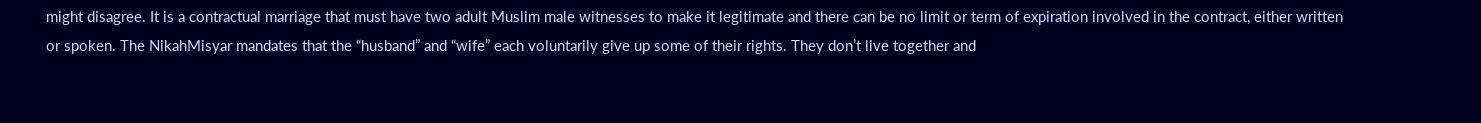might disagree. It is a contractual marriage that must have two adult Muslim male witnesses to make it legitimate and there can be no limit or term of expiration involved in the contract, either written or spoken. The NikahMisyar mandates that the “husband” and “wife” each voluntarily give up some of their rights. They don’t live together and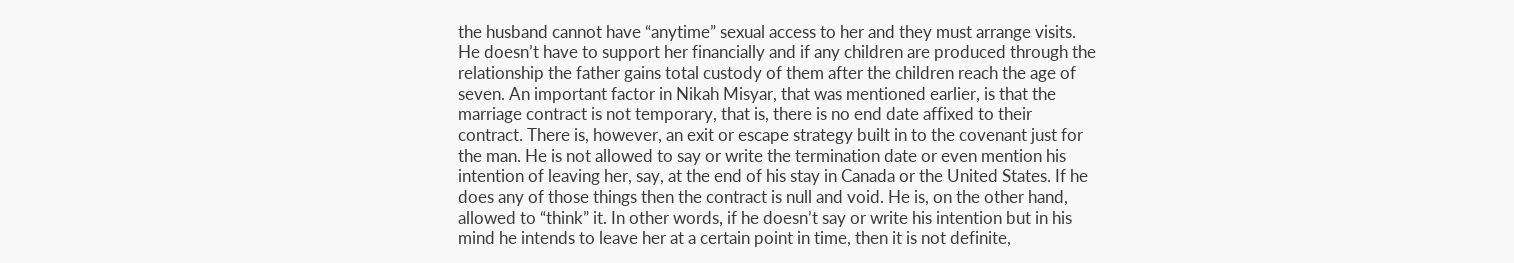the husband cannot have “anytime” sexual access to her and they must arrange visits. He doesn’t have to support her financially and if any children are produced through the relationship the father gains total custody of them after the children reach the age of seven. An important factor in Nikah Misyar, that was mentioned earlier, is that the marriage contract is not temporary, that is, there is no end date affixed to their contract. There is, however, an exit or escape strategy built in to the covenant just for the man. He is not allowed to say or write the termination date or even mention his intention of leaving her, say, at the end of his stay in Canada or the United States. If he does any of those things then the contract is null and void. He is, on the other hand, allowed to “think” it. In other words, if he doesn’t say or write his intention but in his mind he intends to leave her at a certain point in time, then it is not definite,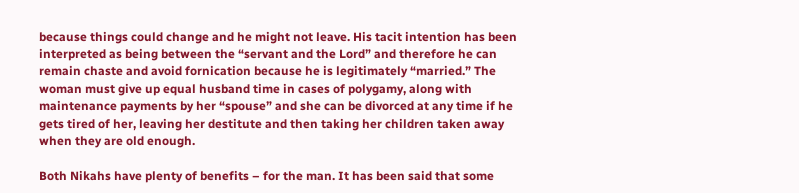because things could change and he might not leave. His tacit intention has been interpreted as being between the “servant and the Lord” and therefore he can remain chaste and avoid fornication because he is legitimately “married.” The woman must give up equal husband time in cases of polygamy, along with maintenance payments by her “spouse” and she can be divorced at any time if he gets tired of her, leaving her destitute and then taking her children taken away when they are old enough.

Both Nikahs have plenty of benefits – for the man. It has been said that some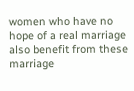women who have no hope of a real marriage also benefit from these marriage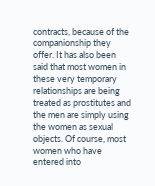contracts, because of the companionship they offer. It has also been said that most women in these very temporary relationships are being treated as prostitutes and the men are simply using the women as sexual objects. Of course, most women who have entered into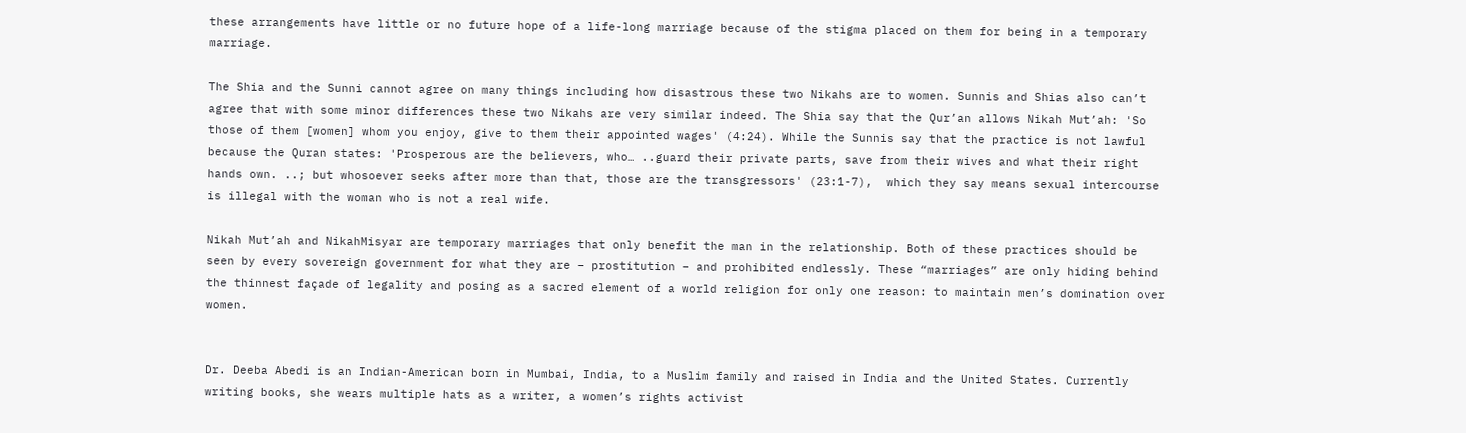these arrangements have little or no future hope of a life-long marriage because of the stigma placed on them for being in a temporary marriage.

The Shia and the Sunni cannot agree on many things including how disastrous these two Nikahs are to women. Sunnis and Shias also can’t agree that with some minor differences these two Nikahs are very similar indeed. The Shia say that the Qur’an allows Nikah Mut’ah: 'So those of them [women] whom you enjoy, give to them their appointed wages' (4:24). While the Sunnis say that the practice is not lawful because the Quran states: 'Prosperous are the believers, who… ..guard their private parts, save from their wives and what their right hands own. ..; but whosoever seeks after more than that, those are the transgressors' (23:1-7),  which they say means sexual intercourse is illegal with the woman who is not a real wife.

Nikah Mut’ah and NikahMisyar are temporary marriages that only benefit the man in the relationship. Both of these practices should be seen by every sovereign government for what they are – prostitution – and prohibited endlessly. These “marriages” are only hiding behind the thinnest façade of legality and posing as a sacred element of a world religion for only one reason: to maintain men’s domination over women.


Dr. Deeba Abedi is an Indian-American born in Mumbai, India, to a Muslim family and raised in India and the United States. Currently writing books, she wears multiple hats as a writer, a women’s rights activist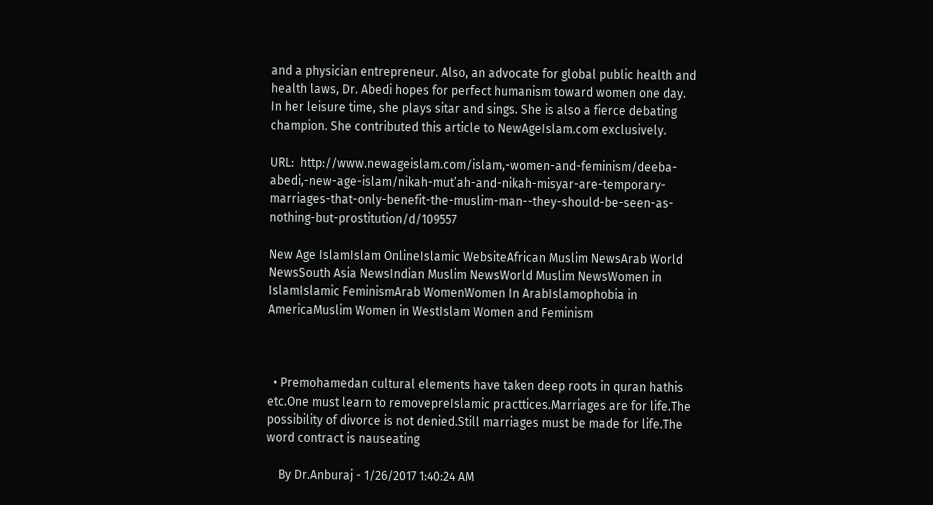and a physician entrepreneur. Also, an advocate for global public health and health laws, Dr. Abedi hopes for perfect humanism toward women one day. In her leisure time, she plays sitar and sings. She is also a fierce debating champion. She contributed this article to NewAgeIslam.com exclusively.

URL:  http://www.newageislam.com/islam,-women-and-feminism/deeba-abedi,-new-age-islam/nikah-mut’ah-and-nikah-misyar-are-temporary-marriages-that-only-benefit-the-muslim-man--they-should-be-seen-as-nothing-but-prostitution/d/109557

New Age IslamIslam OnlineIslamic WebsiteAfrican Muslim NewsArab World NewsSouth Asia NewsIndian Muslim NewsWorld Muslim NewsWomen in IslamIslamic FeminismArab WomenWomen In ArabIslamophobia in AmericaMuslim Women in WestIslam Women and Feminism



  • Premohamedan cultural elements have taken deep roots in quran hathis etc.One must learn to removepreIslamic practtices.Marriages are for life.The possibility of divorce is not denied.Still marriages must be made for life.The word contract is nauseating

    By Dr.Anburaj - 1/26/2017 1:40:24 AM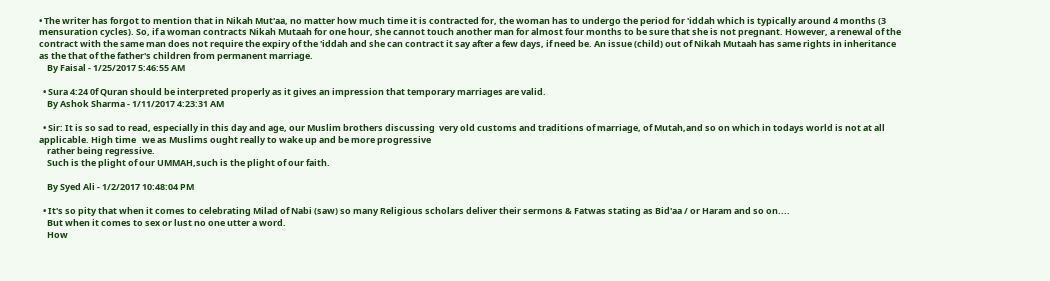• The writer has forgot to mention that in Nikah Mut'aa, no matter how much time it is contracted for, the woman has to undergo the period for 'iddah which is typically around 4 months (3 mensuration cycles). So, if a woman contracts Nikah Mutaah for one hour, she cannot touch another man for almost four months to be sure that she is not pregnant. However, a renewal of the contract with the same man does not require the expiry of the 'iddah and she can contract it say after a few days, if need be. An issue (child) out of Nikah Mutaah has same rights in inheritance as the that of the father's children from permanent marriage.
    By Faisal - 1/25/2017 5:46:55 AM

  • Sura 4:24 0f Quran should be interpreted properly as it gives an impression that temporary marriages are valid.
    By Ashok Sharma - 1/11/2017 4:23:31 AM

  • Sir: It is so sad to read, especially in this day and age, our Muslim brothers discussing  very old customs and traditions of marriage, of Mutah,and so on which in todays world is not at all applicable. High time   we as Muslims ought really to wake up and be more progressive
    rather being regressive.
    Such is the plight of our UMMAH,such is the plight of our faith.

    By Syed Ali - 1/2/2017 10:48:04 PM

  • It's so pity that when it comes to celebrating Milad of Nabi (saw) so many Religious scholars deliver their sermons & Fatwas stating as Bid'aa / or Haram and so on....
    But when it comes to sex or lust no one utter a word.
    How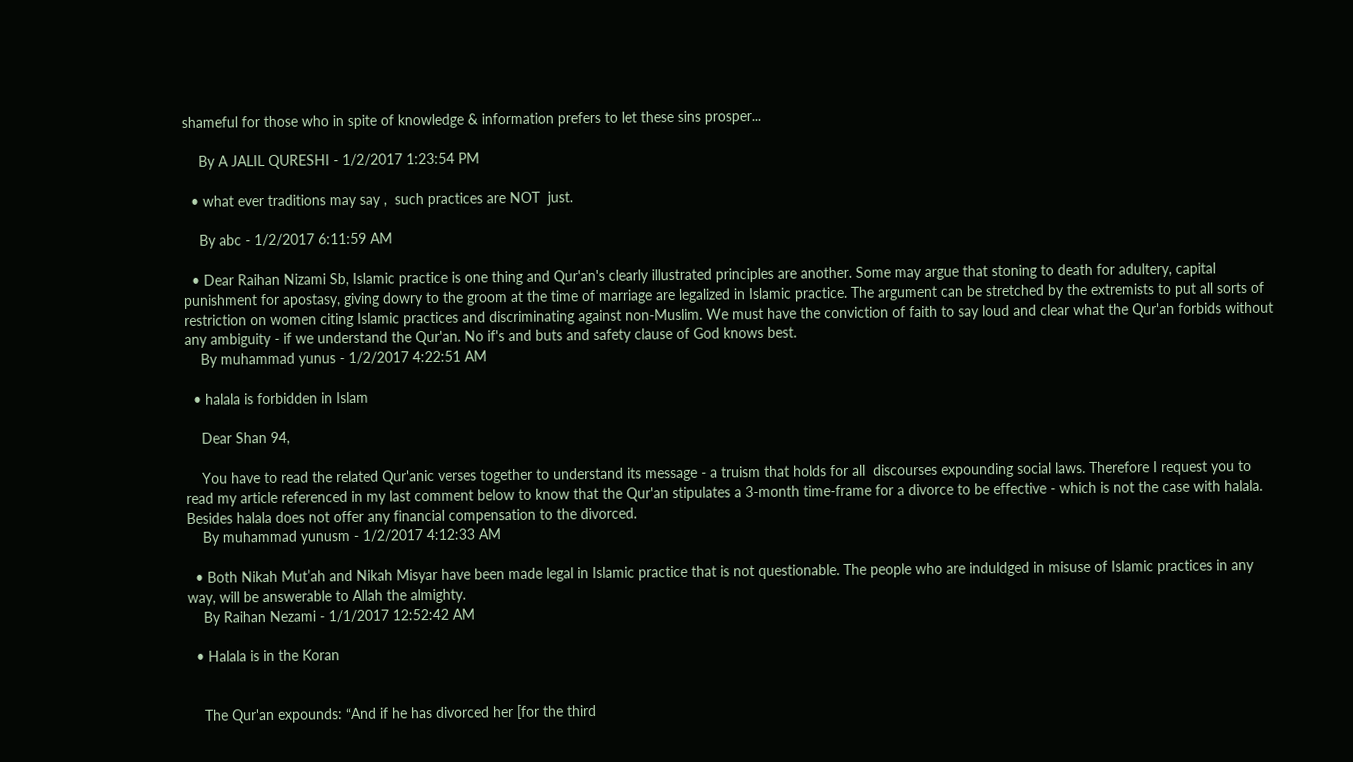shameful for those who in spite of knowledge & information prefers to let these sins prosper...

    By A JALIL QURESHI - 1/2/2017 1:23:54 PM

  • what ever traditions may say ,  such practices are NOT  just.

    By abc - 1/2/2017 6:11:59 AM

  • Dear Raihan Nizami Sb, Islamic practice is one thing and Qur'an's clearly illustrated principles are another. Some may argue that stoning to death for adultery, capital punishment for apostasy, giving dowry to the groom at the time of marriage are legalized in Islamic practice. The argument can be stretched by the extremists to put all sorts of restriction on women citing Islamic practices and discriminating against non-Muslim. We must have the conviction of faith to say loud and clear what the Qur'an forbids without any ambiguity - if we understand the Qur'an. No if's and buts and safety clause of God knows best.
    By muhammad yunus - 1/2/2017 4:22:51 AM

  • halala is forbidden in Islam

    Dear Shan 94,

    You have to read the related Qur'anic verses together to understand its message - a truism that holds for all  discourses expounding social laws. Therefore I request you to read my article referenced in my last comment below to know that the Qur'an stipulates a 3-month time-frame for a divorce to be effective - which is not the case with halala. Besides halala does not offer any financial compensation to the divorced.
    By muhammad yunusm - 1/2/2017 4:12:33 AM

  • Both Nikah Mut’ah and Nikah Misyar have been made legal in Islamic practice that is not questionable. The people who are induldged in misuse of Islamic practices in any way, will be answerable to Allah the almighty.
    By Raihan Nezami - 1/1/2017 12:52:42 AM

  • Halala is in the Koran


    The Qur'an expounds: “And if he has divorced her [for the third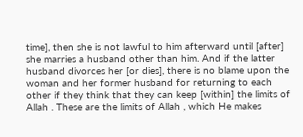time], then she is not lawful to him afterward until [after] she marries a husband other than him. And if the latter husband divorces her [or dies], there is no blame upon the woman and her former husband for returning to each other if they think that they can keep [within] the limits of Allah . These are the limits of Allah , which He makes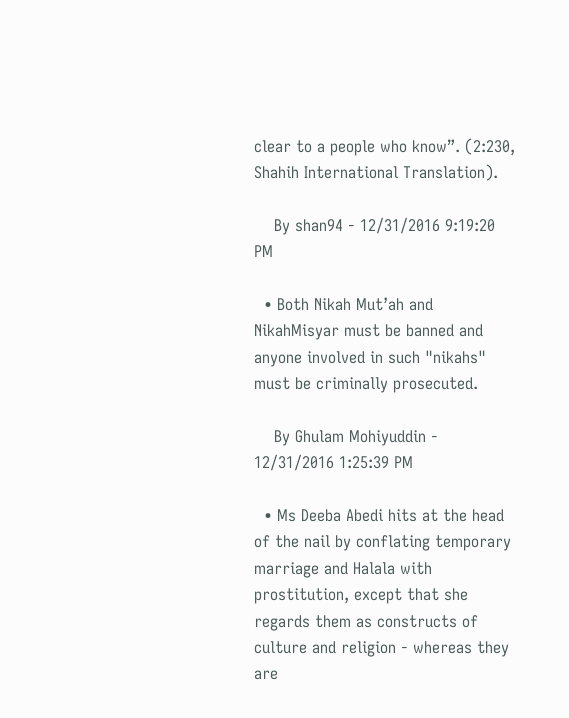clear to a people who know”. (2:230, Shahih International Translation).

    By shan94 - 12/31/2016 9:19:20 PM

  • Both Nikah Mut’ah and NikahMisyar must be banned and anyone involved in such "nikahs" must be criminally prosecuted.

    By Ghulam Mohiyuddin - 12/31/2016 1:25:39 PM

  • Ms Deeba Abedi hits at the head of the nail by conflating temporary marriage and Halala with prostitution, except that she regards them as constructs of culture and religion - whereas they are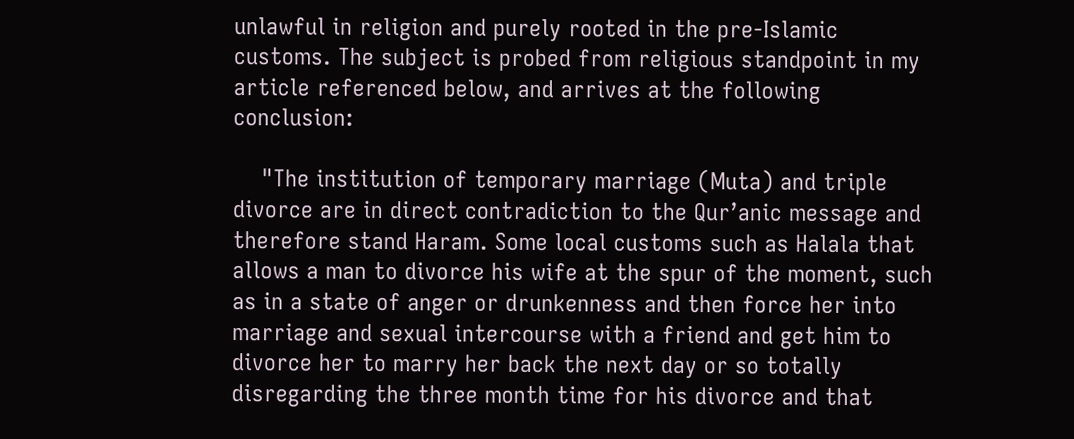unlawful in religion and purely rooted in the pre-Islamic customs. The subject is probed from religious standpoint in my article referenced below, and arrives at the following conclusion:

    "The institution of temporary marriage (Muta) and triple divorce are in direct contradiction to the Qur’anic message and therefore stand Haram. Some local customs such as Halala that allows a man to divorce his wife at the spur of the moment, such as in a state of anger or drunkenness and then force her into marriage and sexual intercourse with a friend and get him to divorce her to marry her back the next day or so totally disregarding the three month time for his divorce and that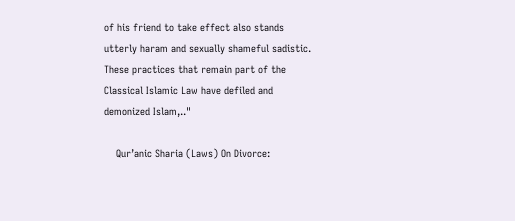of his friend to take effect also stands utterly haram and sexually shameful sadistic. These practices that remain part of the Classical Islamic Law have defiled and demonized Islam,.."

    Qur’anic Sharia (Laws) On Divorce: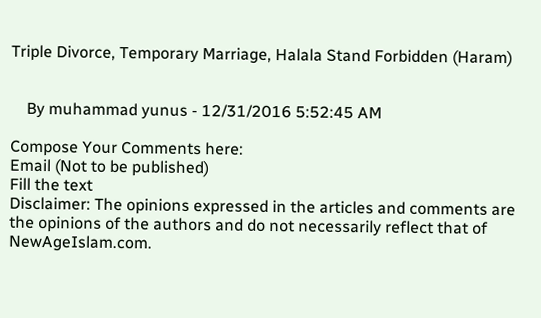Triple Divorce, Temporary Marriage, Halala Stand Forbidden (Haram)


    By muhammad yunus - 12/31/2016 5:52:45 AM

Compose Your Comments here:
Email (Not to be published)
Fill the text
Disclaimer: The opinions expressed in the articles and comments are the opinions of the authors and do not necessarily reflect that of NewAgeIslam.com.